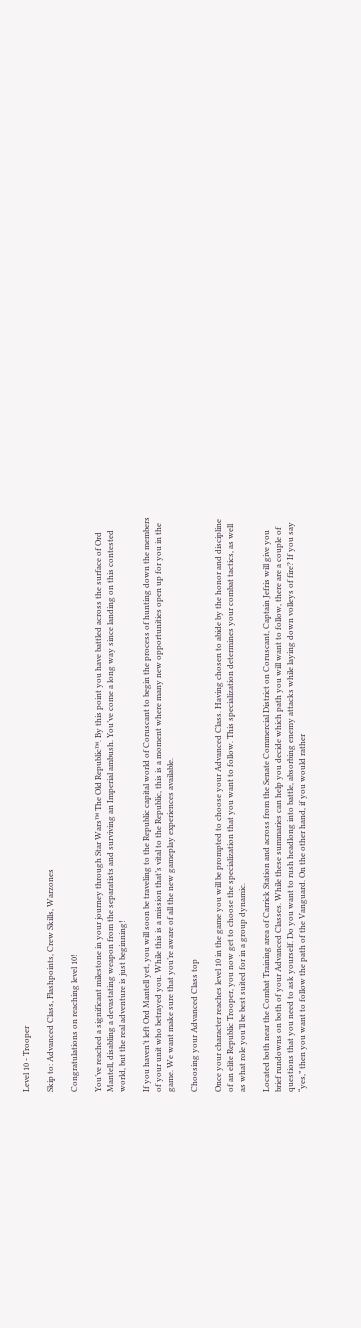Level 10 - Trooper

Skip to: Advanced Class, Flashpoints, Crew Skills, Warzones

Congratulations on reaching level 10!

You’ve reached a significant milestone in your journey through Star Wars™ The Old Republic™. By this point you have battled across the surface of Ord Mantell, disabling a devastating weapon from the separatists and surviving an Imperial ambush. You’ve come a long way since landing on this contested world, but the real adventure is just beginning!

If you haven’t left Ord Mantell yet, you will soon be traveling to the Republic capital world of Coruscant to begin the process of hunting down the members of your unit who betrayed you. While this is a mission that’s vital to the Republic, this is a moment where many new opportunities open up for you in the game. We want make sure that you’re aware of all the new gameplay experiences available.

Choosing your Advanced Class top

Once your character reaches level 10 in the game you will be prompted to choose your Advanced Class. Having chosen to abide by the honor and discipline of an elite Republic Trooper, you now get to choose the specialization that you want to follow. This specialization determines your combat tactics, as well as what role you’ll be best suited for in a group dynamic.

Located both near the Combat Training area of Carrick Station and across from the Senate Commercial District on Coruscant, Captain Jefris will give you brief rundowns on both of your Advanced Classes. While these summaries can help you decide which path you will want to follow, there are a couple of questions that you need to ask yourself. Do you want to rush headlong into battle, absorbing enemy attacks while laying down volleys of fire? If you say “yes,” then you want to follow the path of the Vanguard. On the other hand, if you would rather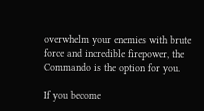overwhelm your enemies with brute force and incredible firepower, the Commando is the option for you.

If you become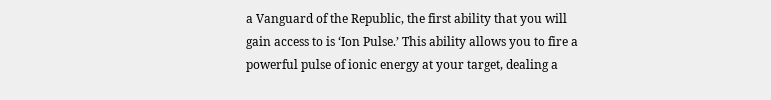a Vanguard of the Republic, the first ability that you will gain access to is ‘Ion Pulse.’ This ability allows you to fire a powerful pulse of ionic energy at your target, dealing a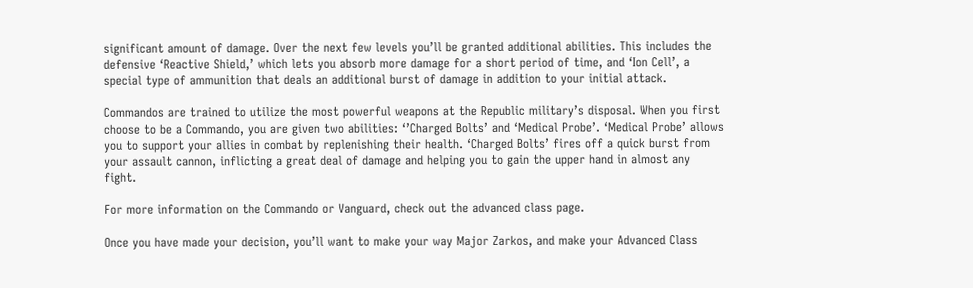significant amount of damage. Over the next few levels you’ll be granted additional abilities. This includes the defensive ‘Reactive Shield,’ which lets you absorb more damage for a short period of time, and ‘Ion Cell’, a special type of ammunition that deals an additional burst of damage in addition to your initial attack.

Commandos are trained to utilize the most powerful weapons at the Republic military’s disposal. When you first choose to be a Commando, you are given two abilities: ‘’Charged Bolts’ and ‘Medical Probe’. ‘Medical Probe’ allows you to support your allies in combat by replenishing their health. ‘Charged Bolts’ fires off a quick burst from your assault cannon, inflicting a great deal of damage and helping you to gain the upper hand in almost any fight.

For more information on the Commando or Vanguard, check out the advanced class page.

Once you have made your decision, you’ll want to make your way Major Zarkos, and make your Advanced Class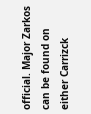official. Major Zarkos can be found on either Carrizck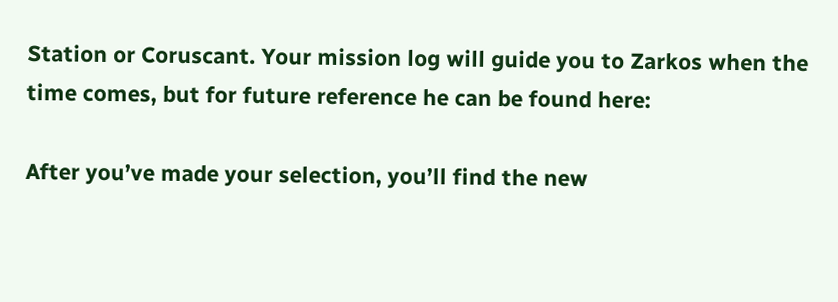Station or Coruscant. Your mission log will guide you to Zarkos when the time comes, but for future reference he can be found here:

After you’ve made your selection, you’ll find the new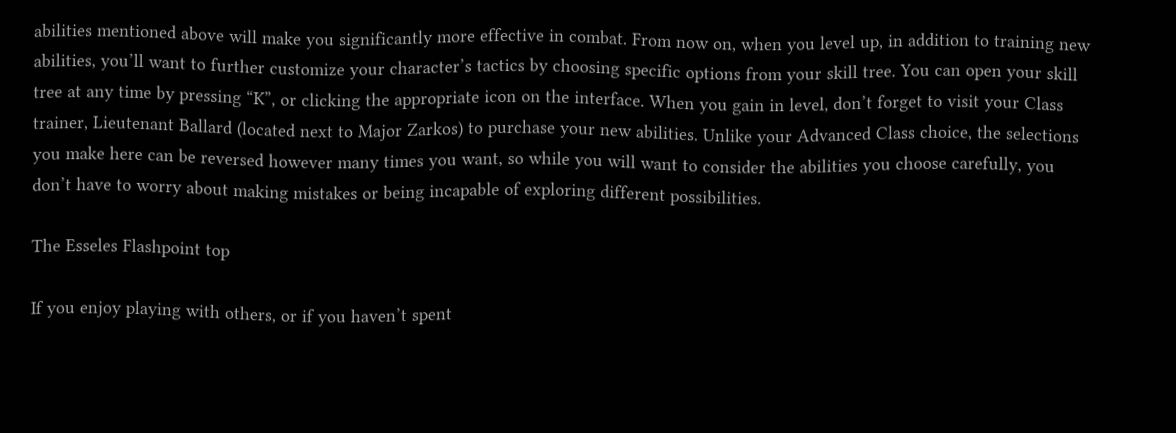abilities mentioned above will make you significantly more effective in combat. From now on, when you level up, in addition to training new abilities, you’ll want to further customize your character’s tactics by choosing specific options from your skill tree. You can open your skill tree at any time by pressing “K”, or clicking the appropriate icon on the interface. When you gain in level, don’t forget to visit your Class trainer, Lieutenant Ballard (located next to Major Zarkos) to purchase your new abilities. Unlike your Advanced Class choice, the selections you make here can be reversed however many times you want, so while you will want to consider the abilities you choose carefully, you don’t have to worry about making mistakes or being incapable of exploring different possibilities.

The Esseles Flashpoint top

If you enjoy playing with others, or if you haven’t spent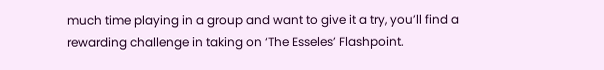much time playing in a group and want to give it a try, you’ll find a rewarding challenge in taking on ‘The Esseles’ Flashpoint.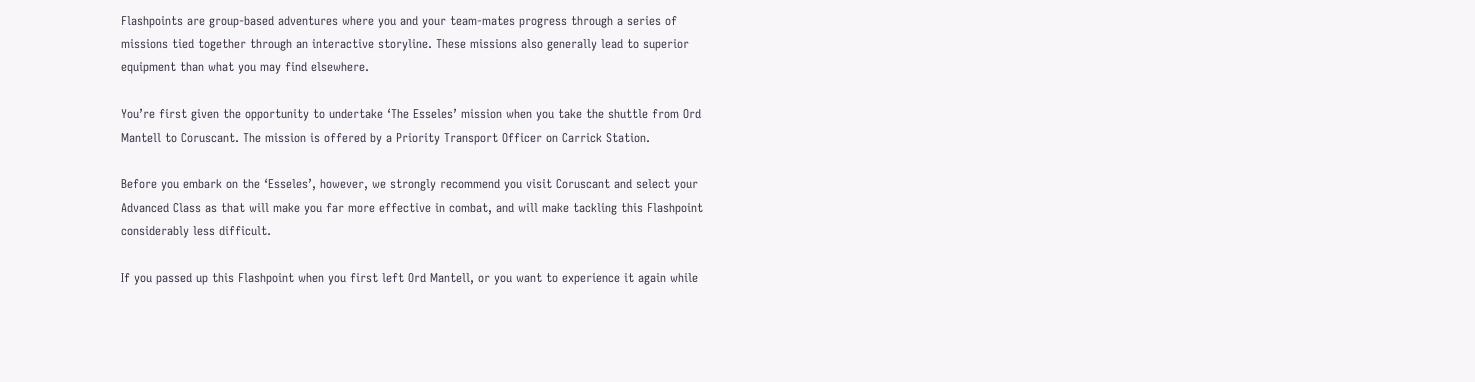Flashpoints are group-based adventures where you and your team-mates progress through a series of missions tied together through an interactive storyline. These missions also generally lead to superior equipment than what you may find elsewhere.

You’re first given the opportunity to undertake ‘The Esseles’ mission when you take the shuttle from Ord Mantell to Coruscant. The mission is offered by a Priority Transport Officer on Carrick Station.

Before you embark on the ‘Esseles’, however, we strongly recommend you visit Coruscant and select your Advanced Class as that will make you far more effective in combat, and will make tackling this Flashpoint considerably less difficult.

If you passed up this Flashpoint when you first left Ord Mantell, or you want to experience it again while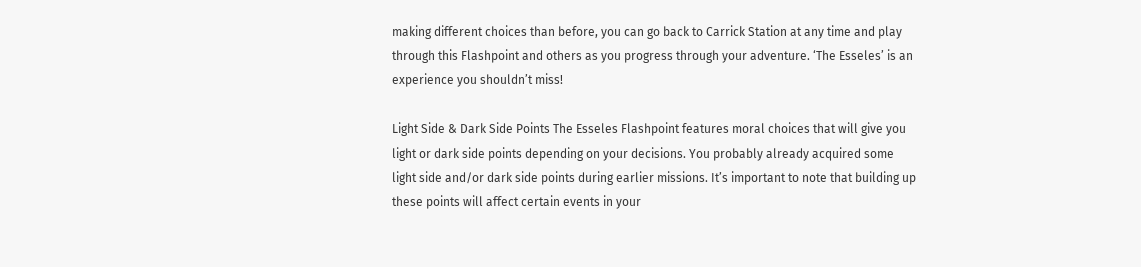making different choices than before, you can go back to Carrick Station at any time and play through this Flashpoint and others as you progress through your adventure. ‘The Esseles’ is an experience you shouldn’t miss!

Light Side & Dark Side Points The Esseles Flashpoint features moral choices that will give you light or dark side points depending on your decisions. You probably already acquired some light side and/or dark side points during earlier missions. It’s important to note that building up these points will affect certain events in your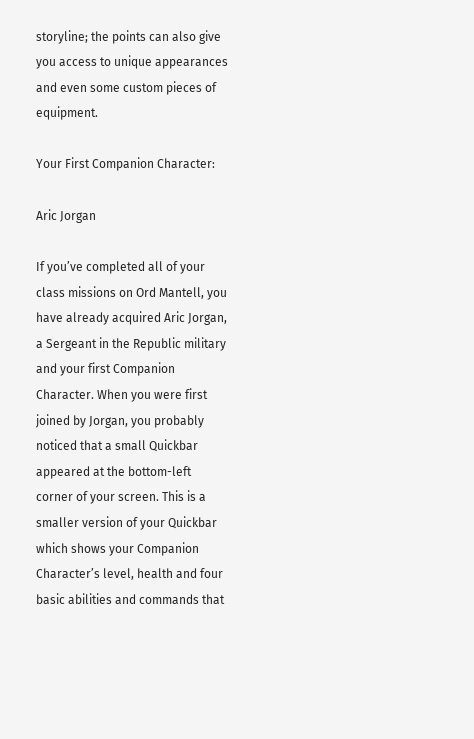storyline; the points can also give you access to unique appearances and even some custom pieces of equipment.

Your First Companion Character:

Aric Jorgan

If you’ve completed all of your class missions on Ord Mantell, you have already acquired Aric Jorgan, a Sergeant in the Republic military and your first Companion Character. When you were first joined by Jorgan, you probably noticed that a small Quickbar appeared at the bottom-left corner of your screen. This is a smaller version of your Quickbar which shows your Companion Character’s level, health and four basic abilities and commands that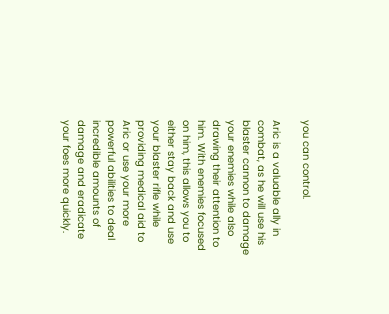you can control.

Aric is a valuable ally in combat, as he will use his blaster cannon to damage your enemies while also drawing their attention to him. With enemies focused on him, this allows you to either stay back and use your blaster rifle while providing medical aid to Aric or use your more powerful abilities to deal incredible amounts of damage and eradicate your foes more quickly.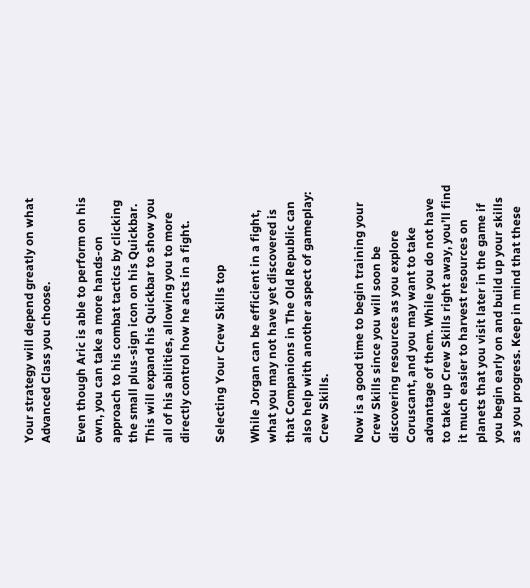Your strategy will depend greatly on what Advanced Class you choose.

Even though Aric is able to perform on his own, you can take a more hands-on approach to his combat tactics by clicking the small plus-sign icon on his Quickbar. This will expand his Quickbar to show you all of his abilities, allowing you to more directly control how he acts in a fight.

Selecting Your Crew Skills top

While Jorgan can be efficient in a fight, what you may not have yet discovered is that Companions in The Old Republic can also help with another aspect of gameplay: Crew Skills.

Now is a good time to begin training your Crew Skills since you will soon be discovering resources as you explore Coruscant, and you may want to take advantage of them. While you do not have to take up Crew Skills right away, you’ll find it much easier to harvest resources on planets that you visit later in the game if you begin early on and build up your skills as you progress. Keep in mind that these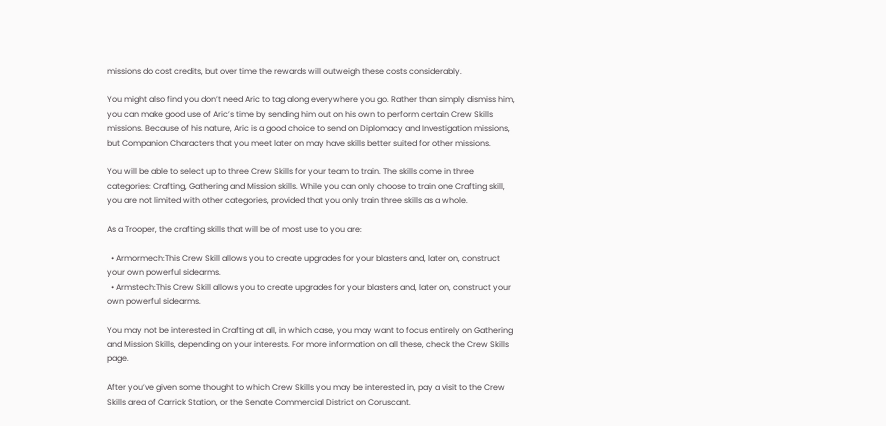missions do cost credits, but over time the rewards will outweigh these costs considerably.

You might also find you don’t need Aric to tag along everywhere you go. Rather than simply dismiss him, you can make good use of Aric’s time by sending him out on his own to perform certain Crew Skills missions. Because of his nature, Aric is a good choice to send on Diplomacy and Investigation missions, but Companion Characters that you meet later on may have skills better suited for other missions.

You will be able to select up to three Crew Skills for your team to train. The skills come in three categories: Crafting, Gathering and Mission skills. While you can only choose to train one Crafting skill, you are not limited with other categories, provided that you only train three skills as a whole.

As a Trooper, the crafting skills that will be of most use to you are:

  • Armormech:This Crew Skill allows you to create upgrades for your blasters and, later on, construct your own powerful sidearms.
  • Armstech:This Crew Skill allows you to create upgrades for your blasters and, later on, construct your own powerful sidearms.

You may not be interested in Crafting at all, in which case, you may want to focus entirely on Gathering and Mission Skills, depending on your interests. For more information on all these, check the Crew Skills page.

After you’ve given some thought to which Crew Skills you may be interested in, pay a visit to the Crew Skills area of Carrick Station, or the Senate Commercial District on Coruscant.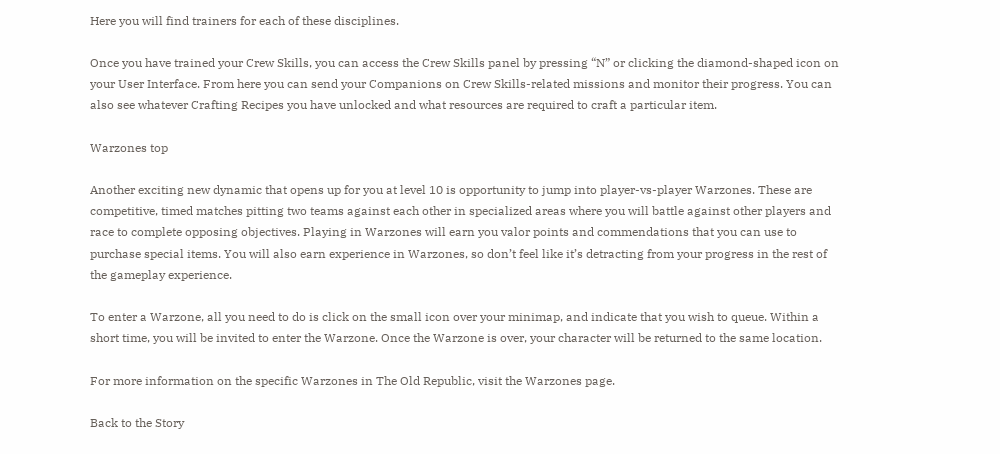Here you will find trainers for each of these disciplines.

Once you have trained your Crew Skills, you can access the Crew Skills panel by pressing “N” or clicking the diamond-shaped icon on your User Interface. From here you can send your Companions on Crew Skills-related missions and monitor their progress. You can also see whatever Crafting Recipes you have unlocked and what resources are required to craft a particular item.

Warzones top

Another exciting new dynamic that opens up for you at level 10 is opportunity to jump into player-vs-player Warzones. These are competitive, timed matches pitting two teams against each other in specialized areas where you will battle against other players and race to complete opposing objectives. Playing in Warzones will earn you valor points and commendations that you can use to purchase special items. You will also earn experience in Warzones, so don’t feel like it’s detracting from your progress in the rest of the gameplay experience.

To enter a Warzone, all you need to do is click on the small icon over your minimap, and indicate that you wish to queue. Within a short time, you will be invited to enter the Warzone. Once the Warzone is over, your character will be returned to the same location.

For more information on the specific Warzones in The Old Republic, visit the Warzones page.

Back to the Story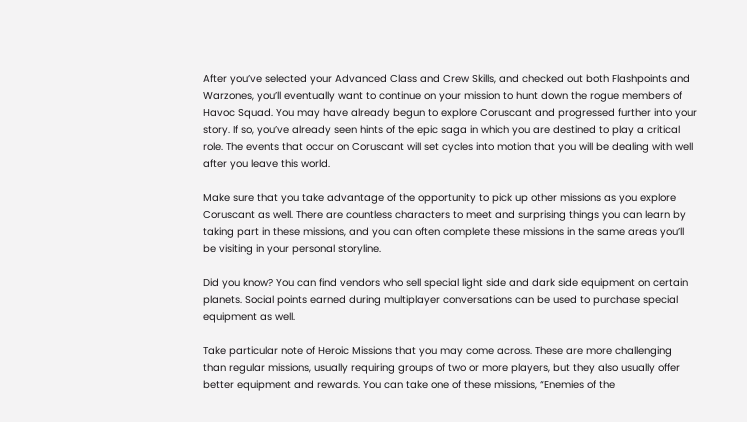After you’ve selected your Advanced Class and Crew Skills, and checked out both Flashpoints and Warzones, you’ll eventually want to continue on your mission to hunt down the rogue members of Havoc Squad. You may have already begun to explore Coruscant and progressed further into your story. If so, you’ve already seen hints of the epic saga in which you are destined to play a critical role. The events that occur on Coruscant will set cycles into motion that you will be dealing with well after you leave this world.

Make sure that you take advantage of the opportunity to pick up other missions as you explore Coruscant as well. There are countless characters to meet and surprising things you can learn by taking part in these missions, and you can often complete these missions in the same areas you’ll be visiting in your personal storyline.

Did you know? You can find vendors who sell special light side and dark side equipment on certain planets. Social points earned during multiplayer conversations can be used to purchase special equipment as well.

Take particular note of Heroic Missions that you may come across. These are more challenging than regular missions, usually requiring groups of two or more players, but they also usually offer better equipment and rewards. You can take one of these missions, “Enemies of the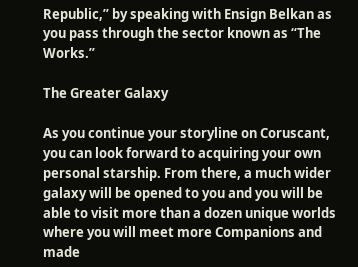Republic,” by speaking with Ensign Belkan as you pass through the sector known as “The Works.”

The Greater Galaxy

As you continue your storyline on Coruscant, you can look forward to acquiring your own personal starship. From there, a much wider galaxy will be opened to you and you will be able to visit more than a dozen unique worlds where you will meet more Companions and made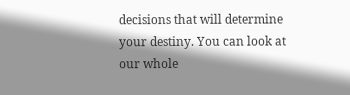decisions that will determine your destiny. You can look at our whole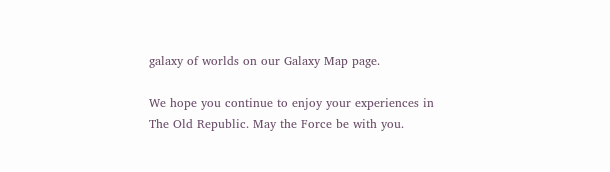galaxy of worlds on our Galaxy Map page.

We hope you continue to enjoy your experiences in The Old Republic. May the Force be with you.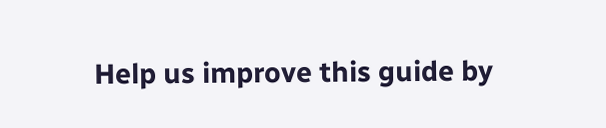Help us improve this guide by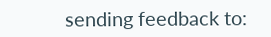sending feedback to: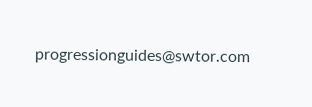progressionguides@swtor.com